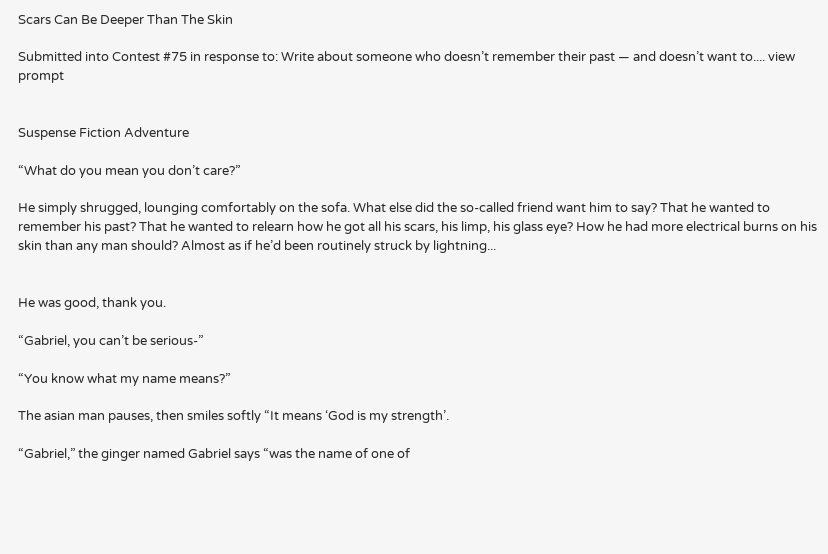Scars Can Be Deeper Than The Skin

Submitted into Contest #75 in response to: Write about someone who doesn’t remember their past — and doesn’t want to.... view prompt


Suspense Fiction Adventure

“What do you mean you don’t care?”

He simply shrugged, lounging comfortably on the sofa. What else did the so-called friend want him to say? That he wanted to remember his past? That he wanted to relearn how he got all his scars, his limp, his glass eye? How he had more electrical burns on his skin than any man should? Almost as if he’d been routinely struck by lightning...


He was good, thank you.

“Gabriel, you can’t be serious-”

“You know what my name means?”

The asian man pauses, then smiles softly “It means ‘God is my strength’.

“Gabriel,” the ginger named Gabriel says “was the name of one of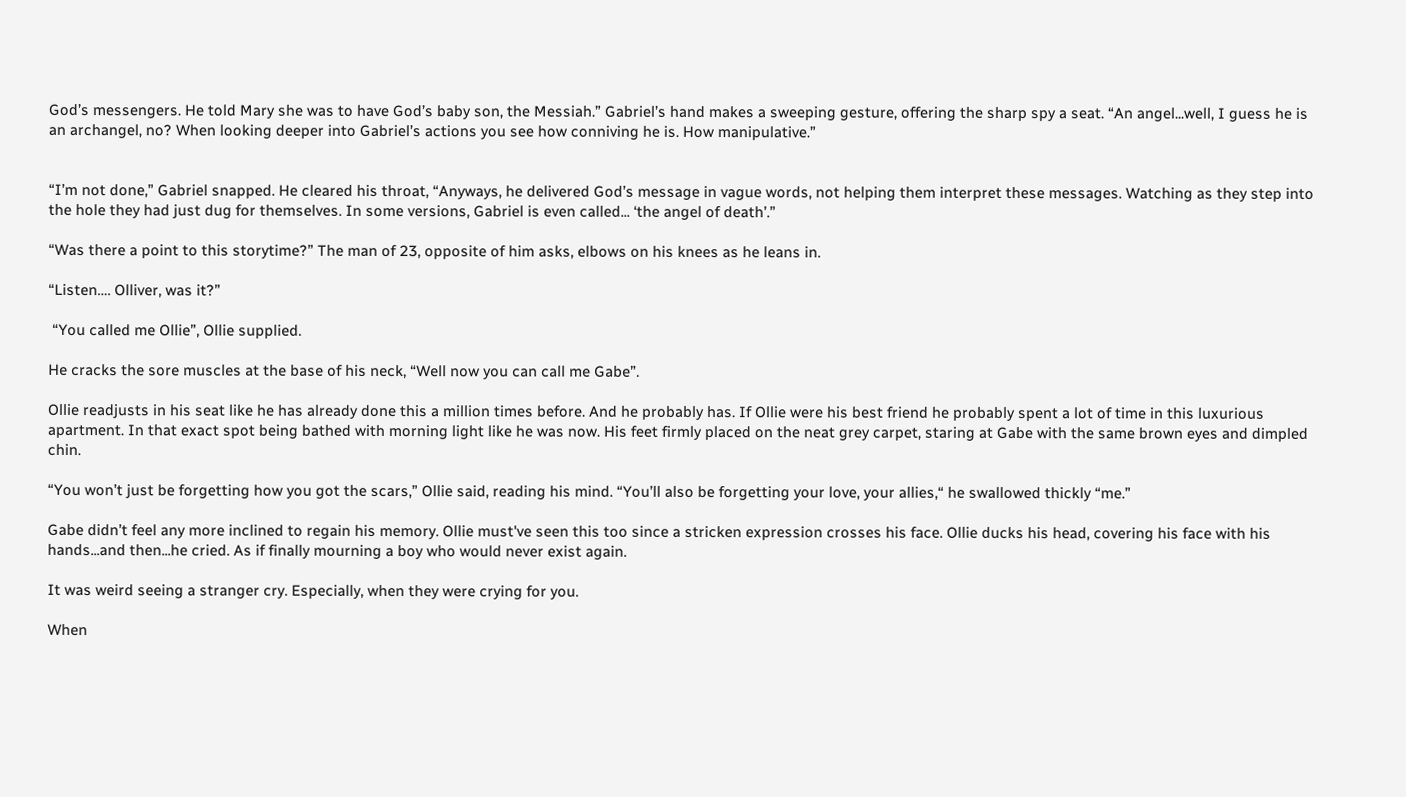God’s messengers. He told Mary she was to have God’s baby son, the Messiah.” Gabriel’s hand makes a sweeping gesture, offering the sharp spy a seat. “An angel...well, I guess he is an archangel, no? When looking deeper into Gabriel’s actions you see how conniving he is. How manipulative.”


“I’m not done,” Gabriel snapped. He cleared his throat, “Anyways, he delivered God’s message in vague words, not helping them interpret these messages. Watching as they step into the hole they had just dug for themselves. In some versions, Gabriel is even called... ‘the angel of death’.”

“Was there a point to this storytime?” The man of 23, opposite of him asks, elbows on his knees as he leans in.

“Listen…. Olliver, was it?”

 “You called me Ollie”, Ollie supplied.

He cracks the sore muscles at the base of his neck, “Well now you can call me Gabe”.

Ollie readjusts in his seat like he has already done this a million times before. And he probably has. If Ollie were his best friend he probably spent a lot of time in this luxurious apartment. In that exact spot being bathed with morning light like he was now. His feet firmly placed on the neat grey carpet, staring at Gabe with the same brown eyes and dimpled chin.

“You won’t just be forgetting how you got the scars,” Ollie said, reading his mind. “You’ll also be forgetting your love, your allies,“ he swallowed thickly “me.”

Gabe didn’t feel any more inclined to regain his memory. Ollie must've seen this too since a stricken expression crosses his face. Ollie ducks his head, covering his face with his hands...and then...he cried. As if finally mourning a boy who would never exist again.

It was weird seeing a stranger cry. Especially, when they were crying for you.

When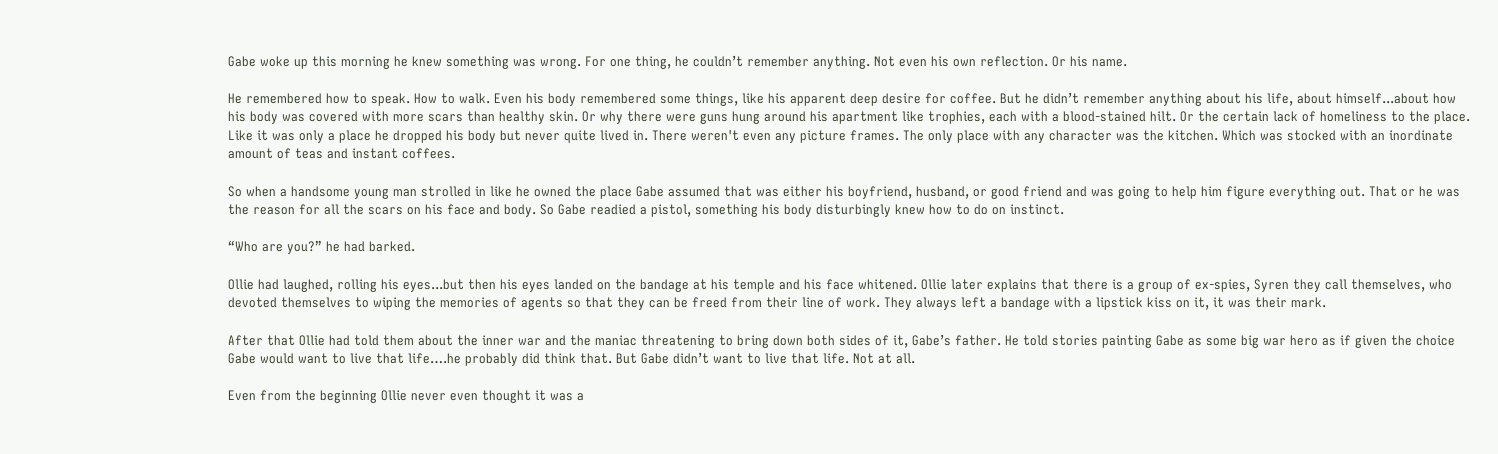Gabe woke up this morning he knew something was wrong. For one thing, he couldn’t remember anything. Not even his own reflection. Or his name.

He remembered how to speak. How to walk. Even his body remembered some things, like his apparent deep desire for coffee. But he didn’t remember anything about his life, about himself...about how his body was covered with more scars than healthy skin. Or why there were guns hung around his apartment like trophies, each with a blood-stained hilt. Or the certain lack of homeliness to the place. Like it was only a place he dropped his body but never quite lived in. There weren't even any picture frames. The only place with any character was the kitchen. Which was stocked with an inordinate amount of teas and instant coffees.

So when a handsome young man strolled in like he owned the place Gabe assumed that was either his boyfriend, husband, or good friend and was going to help him figure everything out. That or he was the reason for all the scars on his face and body. So Gabe readied a pistol, something his body disturbingly knew how to do on instinct.

“Who are you?” he had barked.

Ollie had laughed, rolling his eyes...but then his eyes landed on the bandage at his temple and his face whitened. Ollie later explains that there is a group of ex-spies, Syren they call themselves, who devoted themselves to wiping the memories of agents so that they can be freed from their line of work. They always left a bandage with a lipstick kiss on it, it was their mark.

After that Ollie had told them about the inner war and the maniac threatening to bring down both sides of it, Gabe’s father. He told stories painting Gabe as some big war hero as if given the choice Gabe would want to live that life….he probably did think that. But Gabe didn’t want to live that life. Not at all.

Even from the beginning Ollie never even thought it was a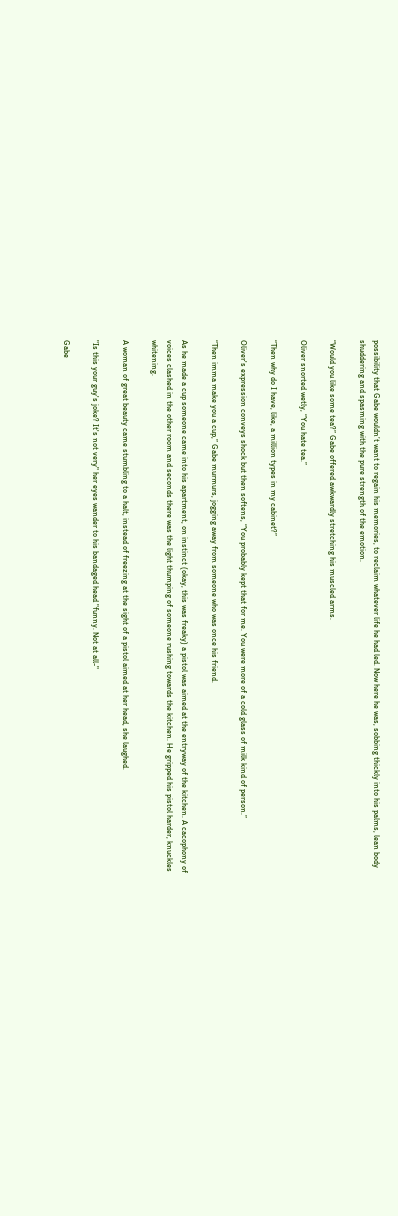possibility that Gabe wouldn’t want to regain his memories, to reclaim whatever life he had led. Now here he was, sobbing thickly into his palms, lean body shuddering and spasming with the pure strength of the emotion.

“Would you like some tea?” Gabe offered awkwardly stretching his muscled arms.

Oliver snorted wetly, “You hate tea.”

“Then why do I have, like, a million types in my cabinet?”

Oliver's expression conveys shock but then softens, “You probably kept that for me. You were more of a cold glass of milk kind of person.”

“Then imma make you a cup,” Gabe murmurs, jogging away from someone who was once his friend.

As he made a cup someone came into his apartment, on instinct (okay, this was freaky) a pistol was aimed at the entryway of the kitchen. A cacophony of voices clashed in the other room and seconds there was the light thumping of someone rushing towards the kitchen. He gripped his pistol harder, knuckles whitening.

A woman of great beauty came stumbling to a halt, instead of freezing at the sight of a pistol aimed at her head, she laughed.

"Is this your guy's joke? It's not very" her eyes wander to his bandaged head "funny. Not at all-"

Gabe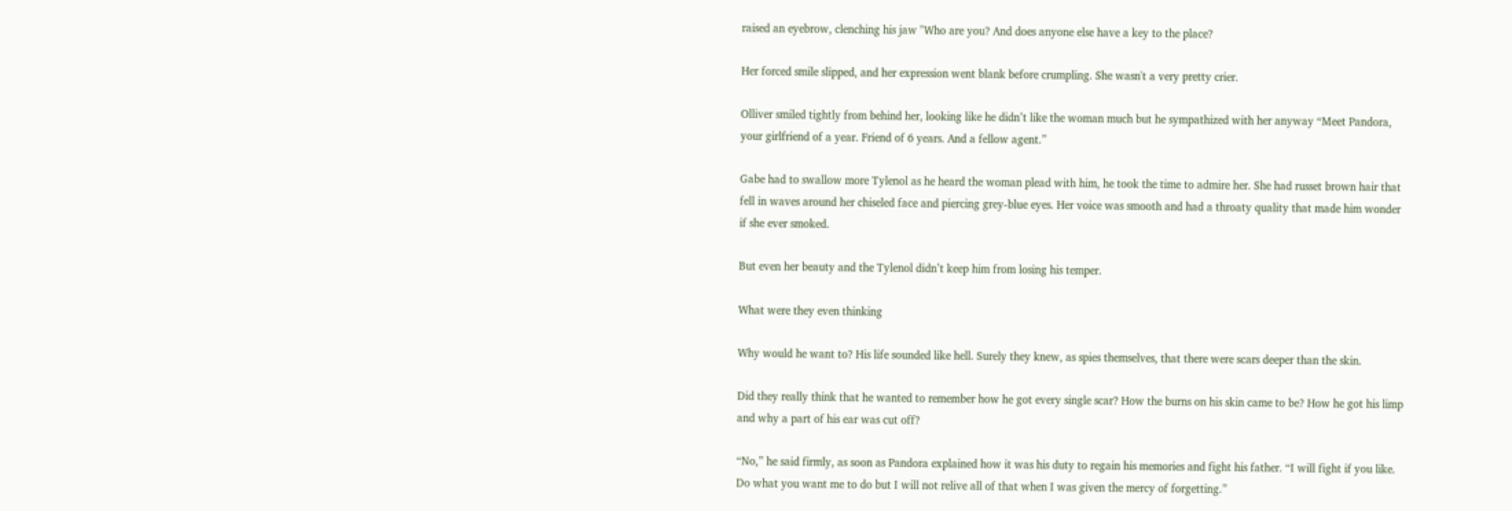raised an eyebrow, clenching his jaw "Who are you? And does anyone else have a key to the place?

Her forced smile slipped, and her expression went blank before crumpling. She wasn't a very pretty crier.

Olliver smiled tightly from behind her, looking like he didn’t like the woman much but he sympathized with her anyway “Meet Pandora, your girlfriend of a year. Friend of 6 years. And a fellow agent.”

Gabe had to swallow more Tylenol as he heard the woman plead with him, he took the time to admire her. She had russet brown hair that fell in waves around her chiseled face and piercing grey-blue eyes. Her voice was smooth and had a throaty quality that made him wonder if she ever smoked.

But even her beauty and the Tylenol didn’t keep him from losing his temper.

What were they even thinking

Why would he want to? His life sounded like hell. Surely they knew, as spies themselves, that there were scars deeper than the skin.

Did they really think that he wanted to remember how he got every single scar? How the burns on his skin came to be? How he got his limp and why a part of his ear was cut off?

“No,” he said firmly, as soon as Pandora explained how it was his duty to regain his memories and fight his father. “I will fight if you like. Do what you want me to do but I will not relive all of that when I was given the mercy of forgetting.”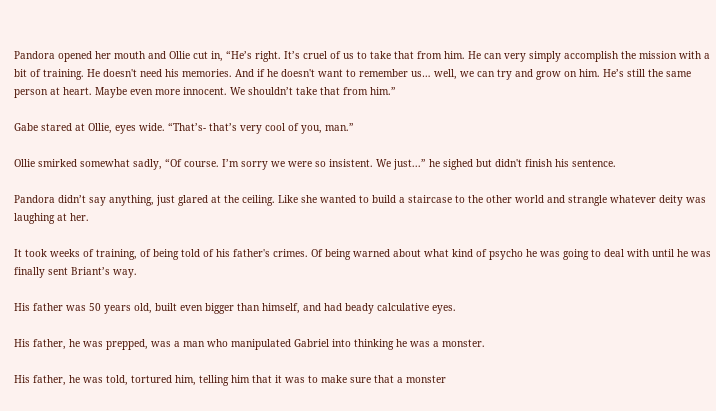Pandora opened her mouth and Ollie cut in, “He’s right. It’s cruel of us to take that from him. He can very simply accomplish the mission with a bit of training. He doesn't need his memories. And if he doesn't want to remember us… well, we can try and grow on him. He’s still the same person at heart. Maybe even more innocent. We shouldn’t take that from him.”

Gabe stared at Ollie, eyes wide. “That’s- that’s very cool of you, man.”

Ollie smirked somewhat sadly, “Of course. I’m sorry we were so insistent. We just...” he sighed but didn't finish his sentence.

Pandora didn’t say anything, just glared at the ceiling. Like she wanted to build a staircase to the other world and strangle whatever deity was laughing at her.

It took weeks of training, of being told of his father's crimes. Of being warned about what kind of psycho he was going to deal with until he was finally sent Briant’s way.

His father was 50 years old, built even bigger than himself, and had beady calculative eyes.

His father, he was prepped, was a man who manipulated Gabriel into thinking he was a monster.

His father, he was told, tortured him, telling him that it was to make sure that a monster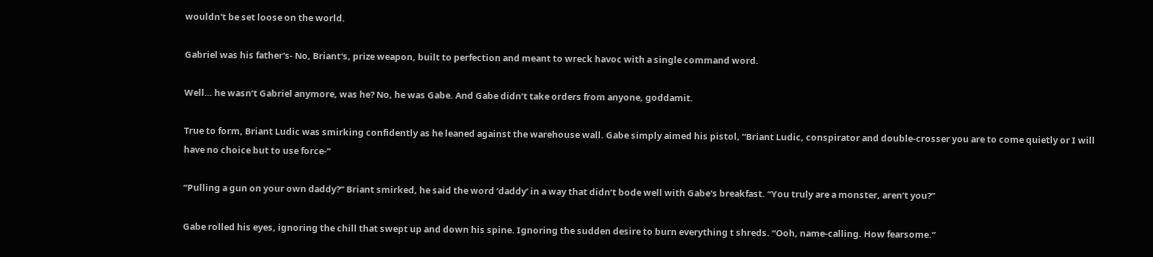wouldn't be set loose on the world.

Gabriel was his father's- No, Briant's, prize weapon, built to perfection and meant to wreck havoc with a single command word.

Well… he wasn’t Gabriel anymore, was he? No, he was Gabe. And Gabe didn’t take orders from anyone, goddamit.

True to form, Briant Ludic was smirking confidently as he leaned against the warehouse wall. Gabe simply aimed his pistol, “Briant Ludic, conspirator and double-crosser you are to come quietly or I will have no choice but to use force-”

“Pulling a gun on your own daddy?” Briant smirked, he said the word ‘daddy’ in a way that didn’t bode well with Gabe's breakfast. “You truly are a monster, aren’t you?”

Gabe rolled his eyes, ignoring the chill that swept up and down his spine. Ignoring the sudden desire to burn everything t shreds. “Ooh, name-calling. How fearsome.”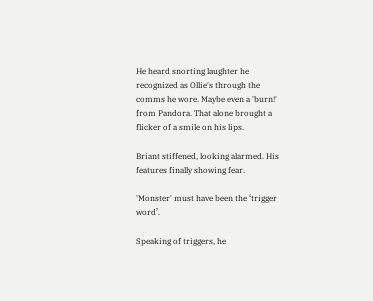He heard snorting laughter he recognized as Ollie's through the comms he wore. Maybe even a 'burn!' from Pandora. That alone brought a flicker of a smile on his lips.

Briant stiffened, looking alarmed. His features finally showing fear.

'Monster' must have been the ‘trigger word’.

Speaking of triggers, he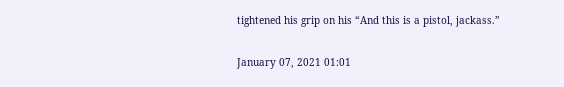tightened his grip on his “And this is a pistol, jackass.”

January 07, 2021 01:01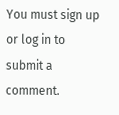You must sign up or log in to submit a comment.